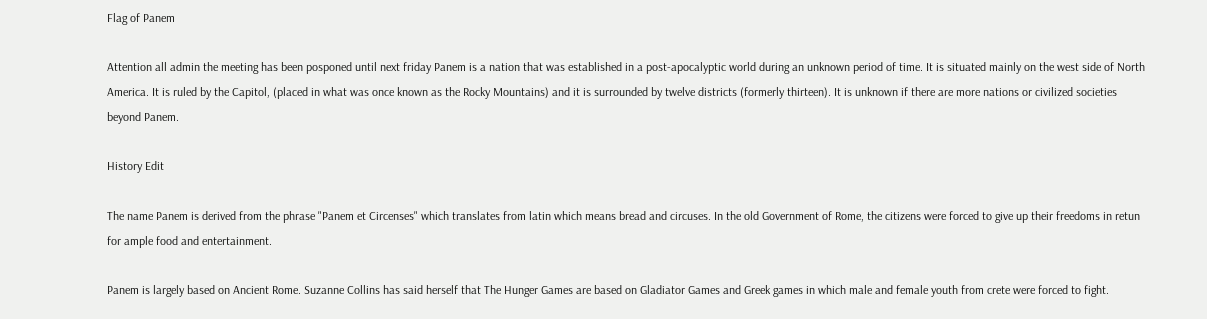Flag of Panem

Attention all admin the meeting has been posponed until next friday Panem is a nation that was established in a post-apocalyptic world during an unknown period of time. It is situated mainly on the west side of North America. It is ruled by the Capitol, (placed in what was once known as the Rocky Mountains) and it is surrounded by twelve districts (formerly thirteen). It is unknown if there are more nations or civilized societies beyond Panem.

History Edit

The name Panem is derived from the phrase "Panem et Circenses" which translates from latin which means bread and circuses. In the old Government of Rome, the citizens were forced to give up their freedoms in retun for ample food and entertainment.

Panem is largely based on Ancient Rome. Suzanne Collins has said herself that The Hunger Games are based on Gladiator Games and Greek games in which male and female youth from crete were forced to fight.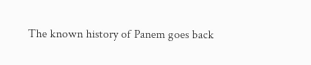The known history of Panem goes back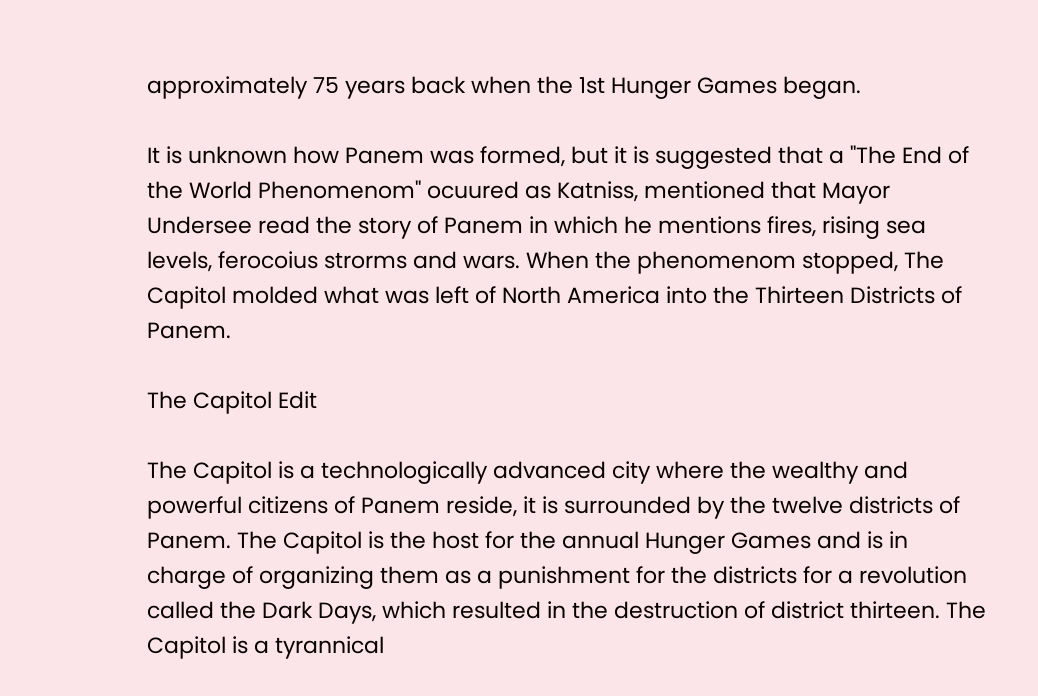approximately 75 years back when the 1st Hunger Games began.

It is unknown how Panem was formed, but it is suggested that a "The End of the World Phenomenom" ocuured as Katniss, mentioned that Mayor Undersee read the story of Panem in which he mentions fires, rising sea levels, ferocoius strorms and wars. When the phenomenom stopped, The Capitol molded what was left of North America into the Thirteen Districts of Panem.

The Capitol Edit

The Capitol is a technologically advanced city where the wealthy and powerful citizens of Panem reside, it is surrounded by the twelve districts of Panem. The Capitol is the host for the annual Hunger Games and is in charge of organizing them as a punishment for the districts for a revolution called the Dark Days, which resulted in the destruction of district thirteen. The Capitol is a tyrannical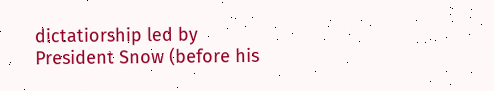dictatiorship led by President Snow (before his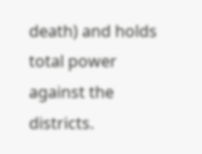death) and holds total power against the districts.